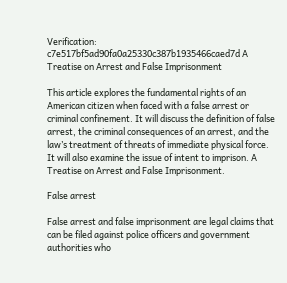Verification: c7e517bf5ad90fa0a25330c387b1935466caed7d A Treatise on Arrest and False Imprisonment

This article explores the fundamental rights of an American citizen when faced with a false arrest or criminal confinement. It will discuss the definition of false arrest, the criminal consequences of an arrest, and the law’s treatment of threats of immediate physical force. It will also examine the issue of intent to imprison. A Treatise on Arrest and False Imprisonment.

False arrest

False arrest and false imprisonment are legal claims that can be filed against police officers and government authorities who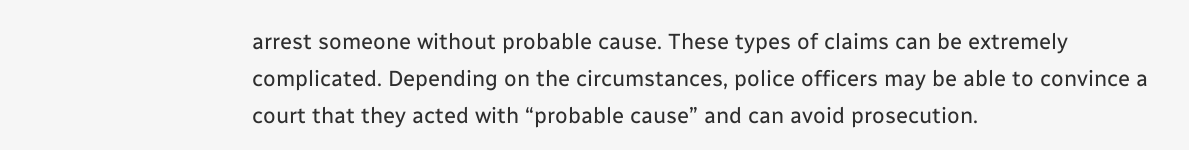arrest someone without probable cause. These types of claims can be extremely complicated. Depending on the circumstances, police officers may be able to convince a court that they acted with “probable cause” and can avoid prosecution.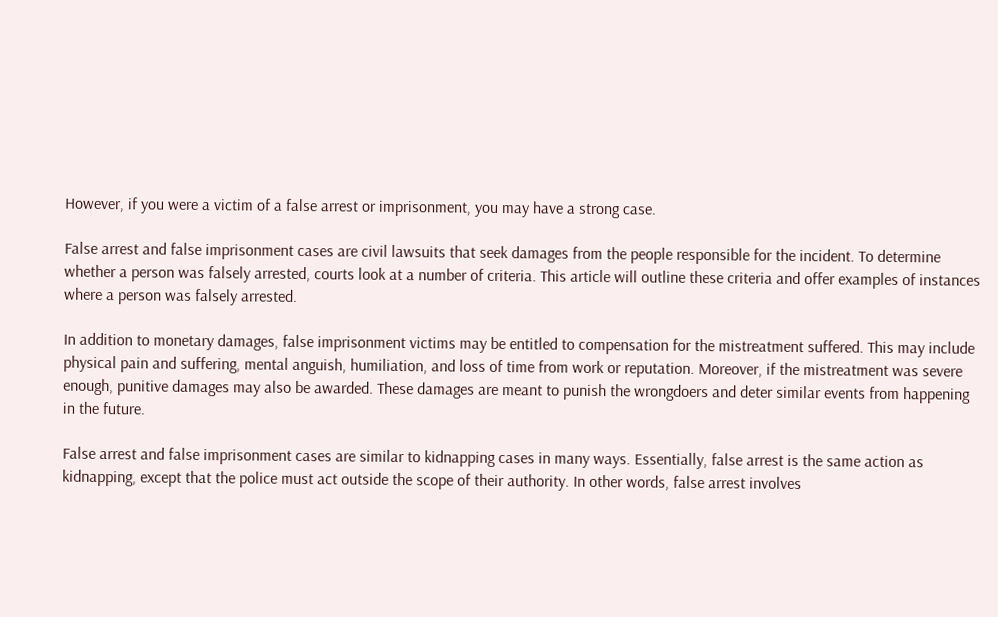However, if you were a victim of a false arrest or imprisonment, you may have a strong case.

False arrest and false imprisonment cases are civil lawsuits that seek damages from the people responsible for the incident. To determine whether a person was falsely arrested, courts look at a number of criteria. This article will outline these criteria and offer examples of instances where a person was falsely arrested.

In addition to monetary damages, false imprisonment victims may be entitled to compensation for the mistreatment suffered. This may include physical pain and suffering, mental anguish, humiliation, and loss of time from work or reputation. Moreover, if the mistreatment was severe enough, punitive damages may also be awarded. These damages are meant to punish the wrongdoers and deter similar events from happening in the future.

False arrest and false imprisonment cases are similar to kidnapping cases in many ways. Essentially, false arrest is the same action as kidnapping, except that the police must act outside the scope of their authority. In other words, false arrest involves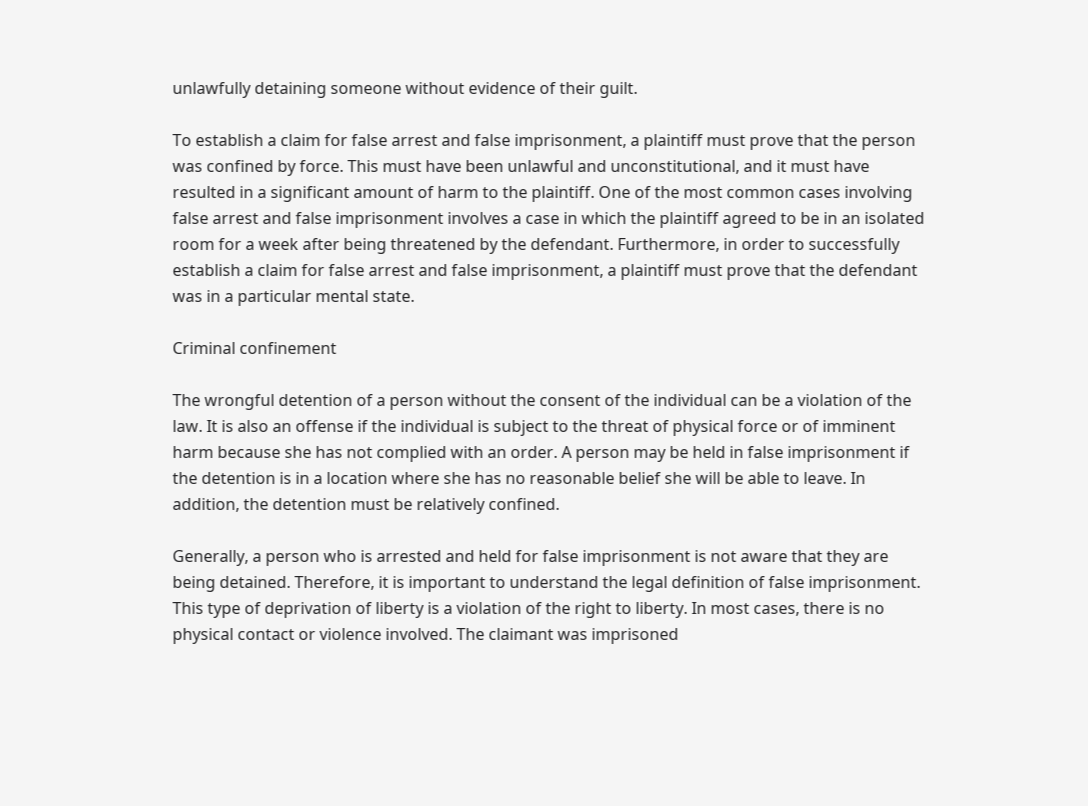unlawfully detaining someone without evidence of their guilt.

To establish a claim for false arrest and false imprisonment, a plaintiff must prove that the person was confined by force. This must have been unlawful and unconstitutional, and it must have resulted in a significant amount of harm to the plaintiff. One of the most common cases involving false arrest and false imprisonment involves a case in which the plaintiff agreed to be in an isolated room for a week after being threatened by the defendant. Furthermore, in order to successfully establish a claim for false arrest and false imprisonment, a plaintiff must prove that the defendant was in a particular mental state.

Criminal confinement

The wrongful detention of a person without the consent of the individual can be a violation of the law. It is also an offense if the individual is subject to the threat of physical force or of imminent harm because she has not complied with an order. A person may be held in false imprisonment if the detention is in a location where she has no reasonable belief she will be able to leave. In addition, the detention must be relatively confined.

Generally, a person who is arrested and held for false imprisonment is not aware that they are being detained. Therefore, it is important to understand the legal definition of false imprisonment. This type of deprivation of liberty is a violation of the right to liberty. In most cases, there is no physical contact or violence involved. The claimant was imprisoned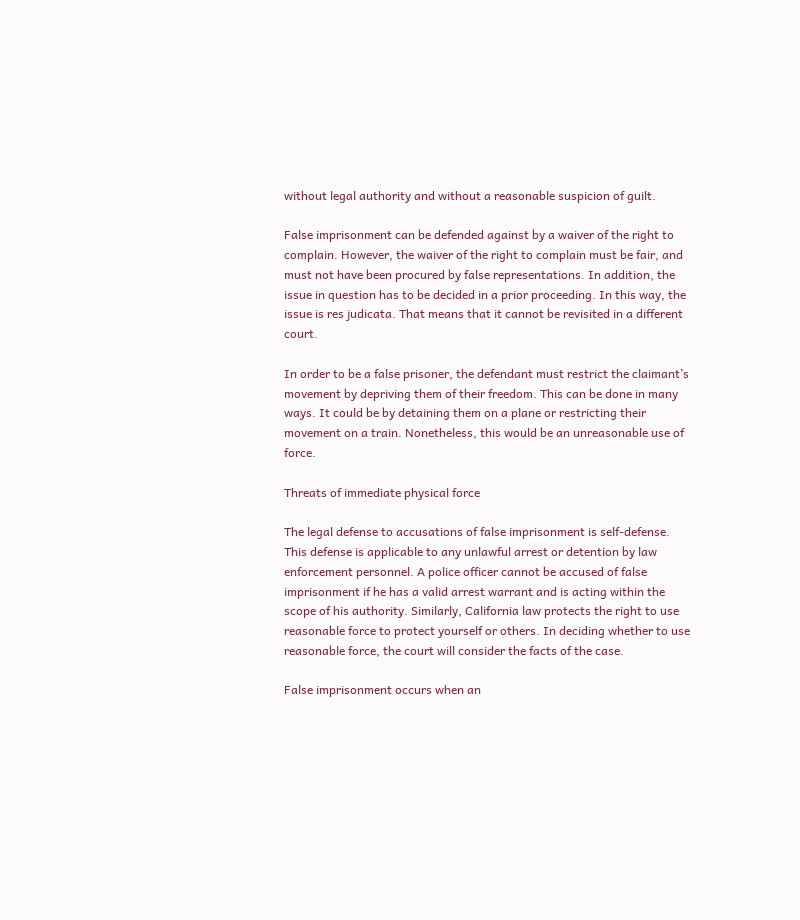without legal authority and without a reasonable suspicion of guilt.

False imprisonment can be defended against by a waiver of the right to complain. However, the waiver of the right to complain must be fair, and must not have been procured by false representations. In addition, the issue in question has to be decided in a prior proceeding. In this way, the issue is res judicata. That means that it cannot be revisited in a different court.

In order to be a false prisoner, the defendant must restrict the claimant’s movement by depriving them of their freedom. This can be done in many ways. It could be by detaining them on a plane or restricting their movement on a train. Nonetheless, this would be an unreasonable use of force.

Threats of immediate physical force

The legal defense to accusations of false imprisonment is self-defense. This defense is applicable to any unlawful arrest or detention by law enforcement personnel. A police officer cannot be accused of false imprisonment if he has a valid arrest warrant and is acting within the scope of his authority. Similarly, California law protects the right to use reasonable force to protect yourself or others. In deciding whether to use reasonable force, the court will consider the facts of the case.

False imprisonment occurs when an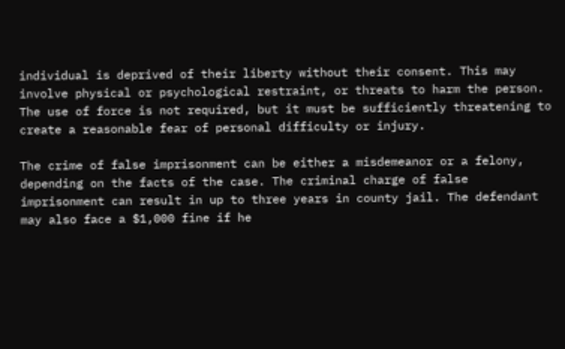individual is deprived of their liberty without their consent. This may involve physical or psychological restraint, or threats to harm the person. The use of force is not required, but it must be sufficiently threatening to create a reasonable fear of personal difficulty or injury.

The crime of false imprisonment can be either a misdemeanor or a felony, depending on the facts of the case. The criminal charge of false imprisonment can result in up to three years in county jail. The defendant may also face a $1,000 fine if he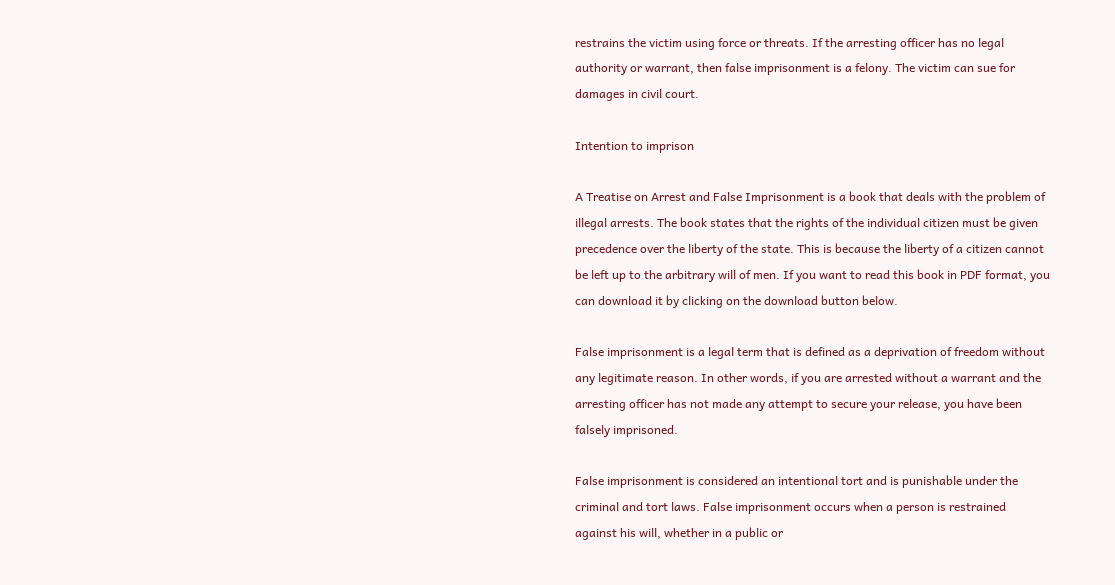restrains the victim using force or threats. If the arresting officer has no legal authority or warrant, then false imprisonment is a felony. The victim can sue for damages in civil court.

Intention to imprison

A Treatise on Arrest and False Imprisonment is a book that deals with the problem of illegal arrests. The book states that the rights of the individual citizen must be given precedence over the liberty of the state. This is because the liberty of a citizen cannot be left up to the arbitrary will of men. If you want to read this book in PDF format, you can download it by clicking on the download button below.

False imprisonment is a legal term that is defined as a deprivation of freedom without any legitimate reason. In other words, if you are arrested without a warrant and the arresting officer has not made any attempt to secure your release, you have been falsely imprisoned.

False imprisonment is considered an intentional tort and is punishable under the criminal and tort laws. False imprisonment occurs when a person is restrained against his will, whether in a public or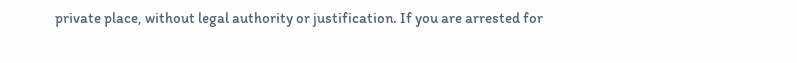private place, without legal authority or justification. If you are arrested for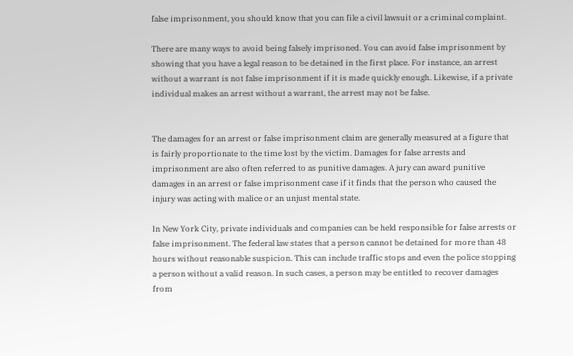false imprisonment, you should know that you can file a civil lawsuit or a criminal complaint.

There are many ways to avoid being falsely imprisoned. You can avoid false imprisonment by showing that you have a legal reason to be detained in the first place. For instance, an arrest without a warrant is not false imprisonment if it is made quickly enough. Likewise, if a private individual makes an arrest without a warrant, the arrest may not be false.


The damages for an arrest or false imprisonment claim are generally measured at a figure that is fairly proportionate to the time lost by the victim. Damages for false arrests and imprisonment are also often referred to as punitive damages. A jury can award punitive damages in an arrest or false imprisonment case if it finds that the person who caused the injury was acting with malice or an unjust mental state.

In New York City, private individuals and companies can be held responsible for false arrests or false imprisonment. The federal law states that a person cannot be detained for more than 48 hours without reasonable suspicion. This can include traffic stops and even the police stopping a person without a valid reason. In such cases, a person may be entitled to recover damages from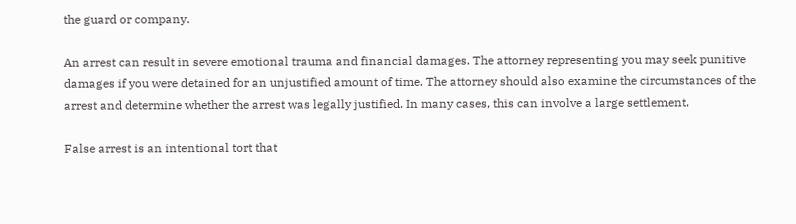the guard or company.

An arrest can result in severe emotional trauma and financial damages. The attorney representing you may seek punitive damages if you were detained for an unjustified amount of time. The attorney should also examine the circumstances of the arrest and determine whether the arrest was legally justified. In many cases, this can involve a large settlement.

False arrest is an intentional tort that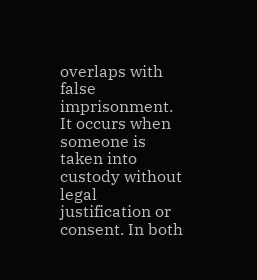overlaps with false imprisonment. It occurs when someone is taken into custody without legal justification or consent. In both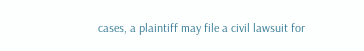cases, a plaintiff may file a civil lawsuit for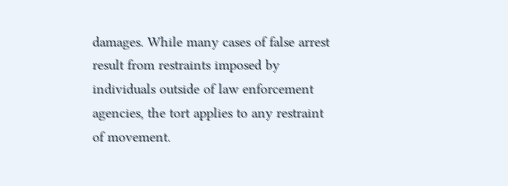damages. While many cases of false arrest result from restraints imposed by individuals outside of law enforcement agencies, the tort applies to any restraint of movement.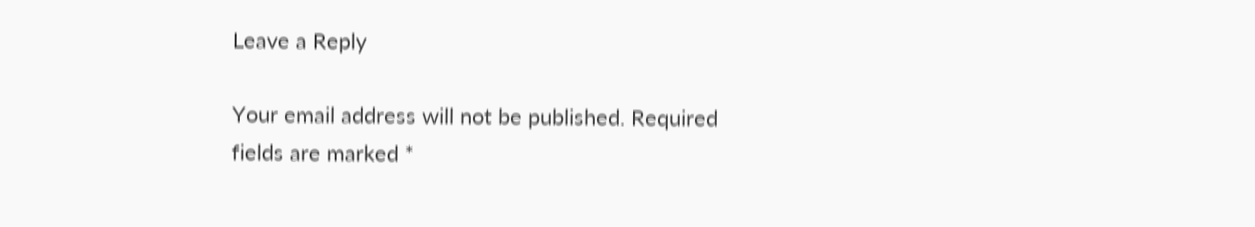Leave a Reply

Your email address will not be published. Required fields are marked *